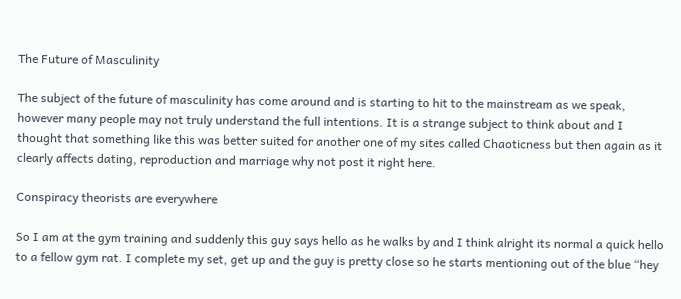The Future of Masculinity

The subject of the future of masculinity has come around and is starting to hit to the mainstream as we speak, however many people may not truly understand the full intentions. It is a strange subject to think about and I thought that something like this was better suited for another one of my sites called Chaoticness but then again as it clearly affects dating, reproduction and marriage why not post it right here.

Conspiracy theorists are everywhere

So I am at the gym training and suddenly this guy says hello as he walks by and I think alright its normal a quick hello to a fellow gym rat. I complete my set, get up and the guy is pretty close so he starts mentioning out of the blue “hey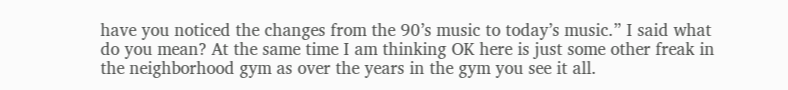have you noticed the changes from the 90’s music to today’s music.” I said what do you mean? At the same time I am thinking OK here is just some other freak in the neighborhood gym as over the years in the gym you see it all.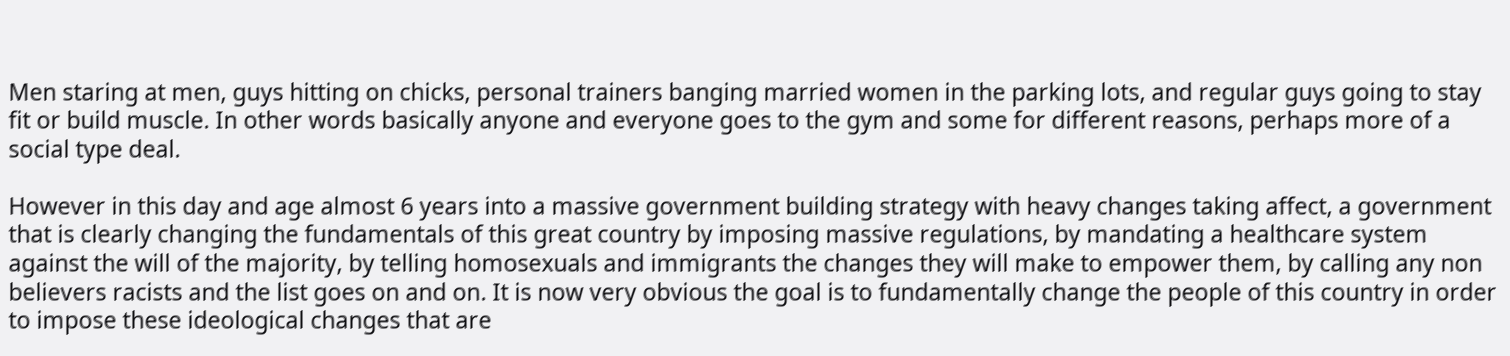Men staring at men, guys hitting on chicks, personal trainers banging married women in the parking lots, and regular guys going to stay fit or build muscle. In other words basically anyone and everyone goes to the gym and some for different reasons, perhaps more of a social type deal.

However in this day and age almost 6 years into a massive government building strategy with heavy changes taking affect, a government that is clearly changing the fundamentals of this great country by imposing massive regulations, by mandating a healthcare system against the will of the majority, by telling homosexuals and immigrants the changes they will make to empower them, by calling any non believers racists and the list goes on and on. It is now very obvious the goal is to fundamentally change the people of this country in order to impose these ideological changes that are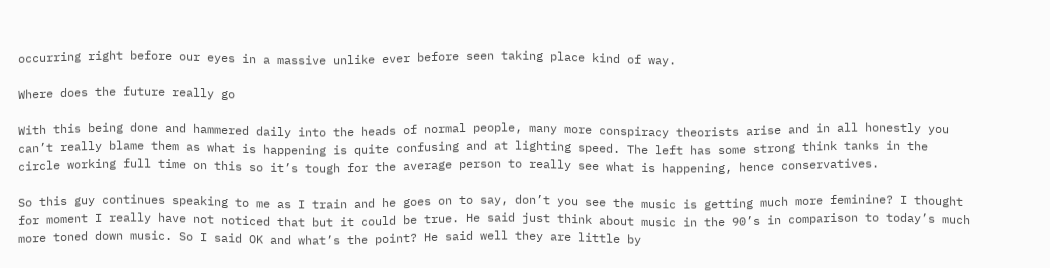occurring right before our eyes in a massive unlike ever before seen taking place kind of way.

Where does the future really go

With this being done and hammered daily into the heads of normal people, many more conspiracy theorists arise and in all honestly you can’t really blame them as what is happening is quite confusing and at lighting speed. The left has some strong think tanks in the circle working full time on this so it’s tough for the average person to really see what is happening, hence conservatives.

So this guy continues speaking to me as I train and he goes on to say, don’t you see the music is getting much more feminine? I thought for moment I really have not noticed that but it could be true. He said just think about music in the 90’s in comparison to today’s much more toned down music. So I said OK and what’s the point? He said well they are little by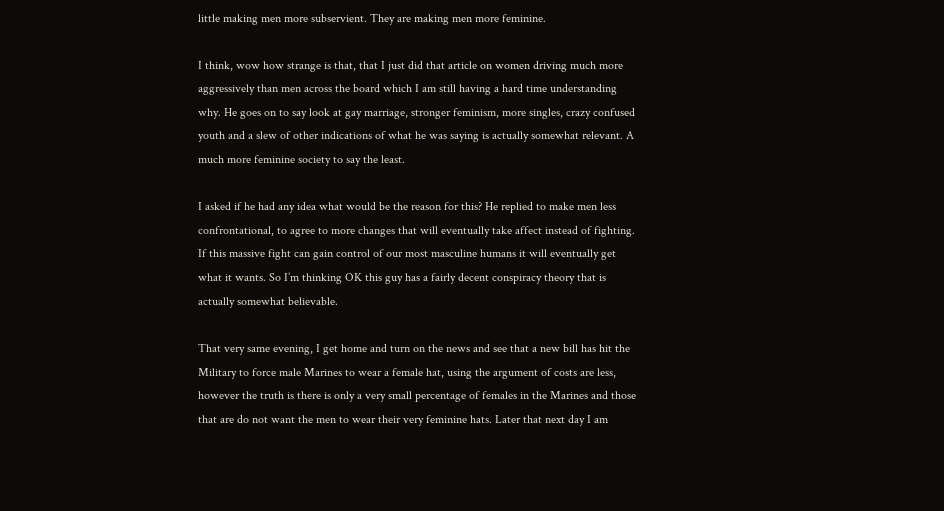little making men more subservient. They are making men more feminine.

I think, wow how strange is that, that I just did that article on women driving much more aggressively than men across the board which I am still having a hard time understanding why. He goes on to say look at gay marriage, stronger feminism, more singles, crazy confused youth and a slew of other indications of what he was saying is actually somewhat relevant. A much more feminine society to say the least.

I asked if he had any idea what would be the reason for this? He replied to make men less confrontational, to agree to more changes that will eventually take affect instead of fighting. If this massive fight can gain control of our most masculine humans it will eventually get what it wants. So I’m thinking OK this guy has a fairly decent conspiracy theory that is actually somewhat believable.

That very same evening, I get home and turn on the news and see that a new bill has hit the Military to force male Marines to wear a female hat, using the argument of costs are less, however the truth is there is only a very small percentage of females in the Marines and those that are do not want the men to wear their very feminine hats. Later that next day I am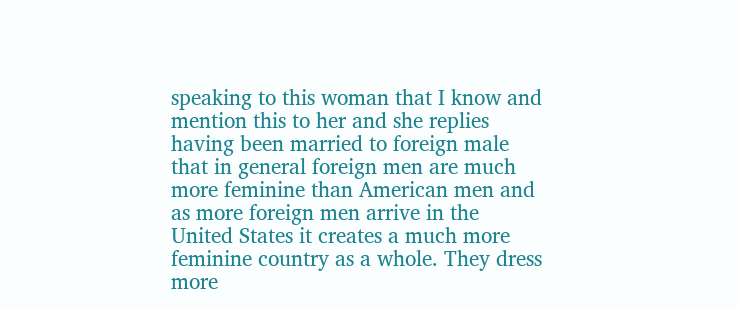speaking to this woman that I know and mention this to her and she replies having been married to foreign male that in general foreign men are much more feminine than American men and as more foreign men arrive in the United States it creates a much more feminine country as a whole. They dress more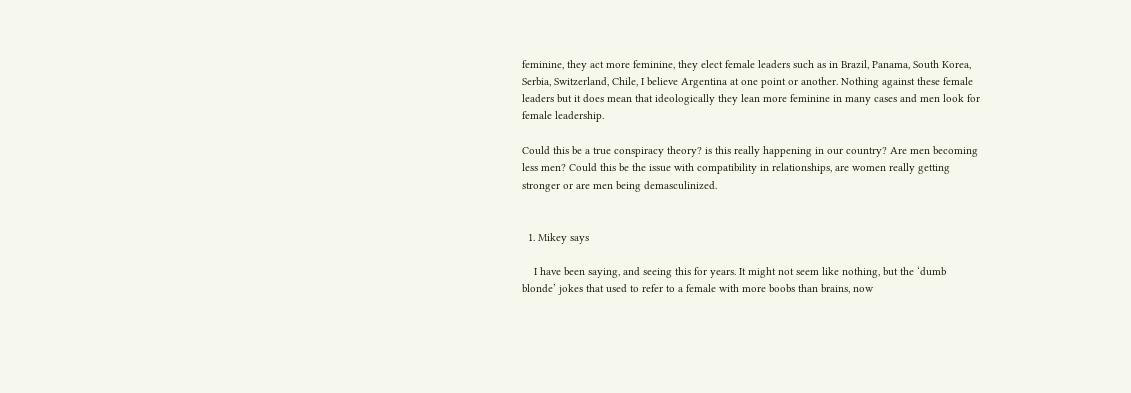feminine, they act more feminine, they elect female leaders such as in Brazil, Panama, South Korea, Serbia, Switzerland, Chile, I believe Argentina at one point or another. Nothing against these female leaders but it does mean that ideologically they lean more feminine in many cases and men look for female leadership.

Could this be a true conspiracy theory? is this really happening in our country? Are men becoming less men? Could this be the issue with compatibility in relationships, are women really getting stronger or are men being demasculinized.


  1. Mikey says

    I have been saying, and seeing this for years. It might not seem like nothing, but the ‘dumb blonde’ jokes that used to refer to a female with more boobs than brains, now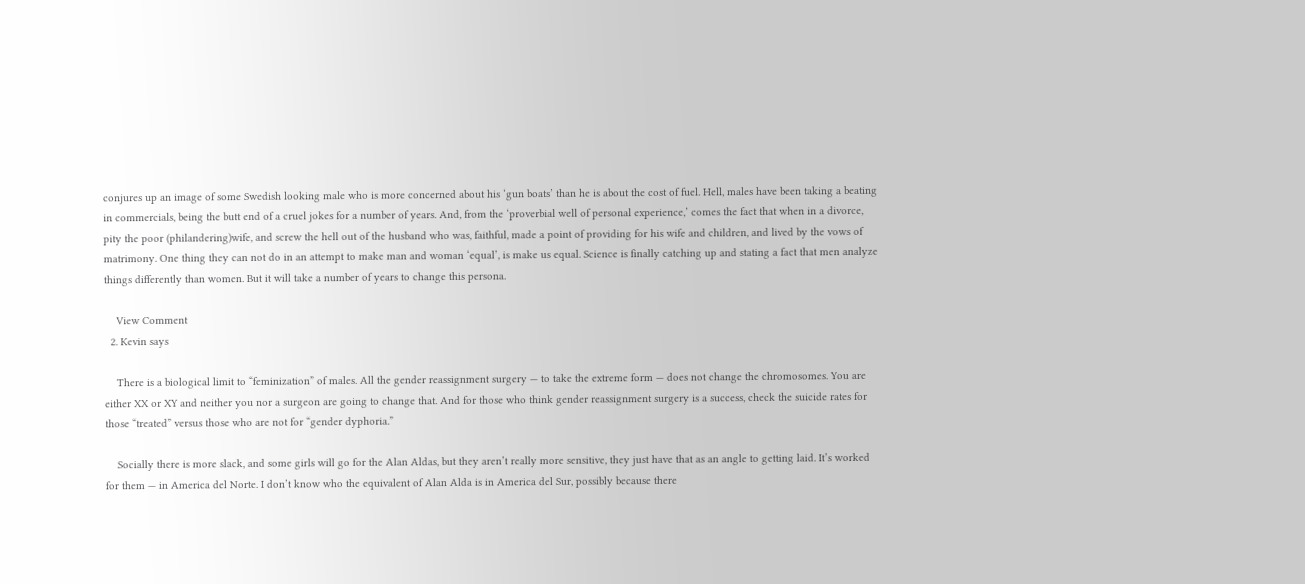conjures up an image of some Swedish looking male who is more concerned about his ‘gun boats’ than he is about the cost of fuel. Hell, males have been taking a beating in commercials, being the butt end of a cruel jokes for a number of years. And, from the ‘proverbial well of personal experience,’ comes the fact that when in a divorce, pity the poor (philandering)wife, and screw the hell out of the husband who was, faithful, made a point of providing for his wife and children, and lived by the vows of matrimony. One thing they can not do in an attempt to make man and woman ‘equal’, is make us equal. Science is finally catching up and stating a fact that men analyze things differently than women. But it will take a number of years to change this persona.

    View Comment
  2. Kevin says

    There is a biological limit to “feminization” of males. All the gender reassignment surgery — to take the extreme form — does not change the chromosomes. You are either XX or XY and neither you nor a surgeon are going to change that. And for those who think gender reassignment surgery is a success, check the suicide rates for those “treated” versus those who are not for “gender dyphoria.”

    Socially there is more slack, and some girls will go for the Alan Aldas, but they aren’t really more sensitive, they just have that as an angle to getting laid. It’s worked for them — in America del Norte. I don’t know who the equivalent of Alan Alda is in America del Sur, possibly because there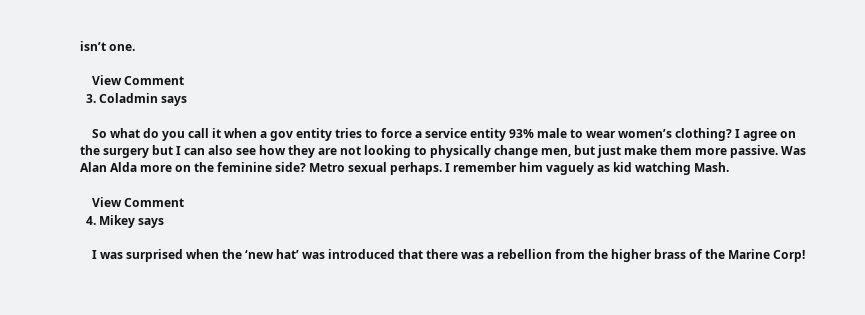isn’t one.

    View Comment
  3. Coladmin says

    So what do you call it when a gov entity tries to force a service entity 93% male to wear women’s clothing? I agree on the surgery but I can also see how they are not looking to physically change men, but just make them more passive. Was Alan Alda more on the feminine side? Metro sexual perhaps. I remember him vaguely as kid watching Mash.

    View Comment
  4. Mikey says

    I was surprised when the ‘new hat’ was introduced that there was a rebellion from the higher brass of the Marine Corp!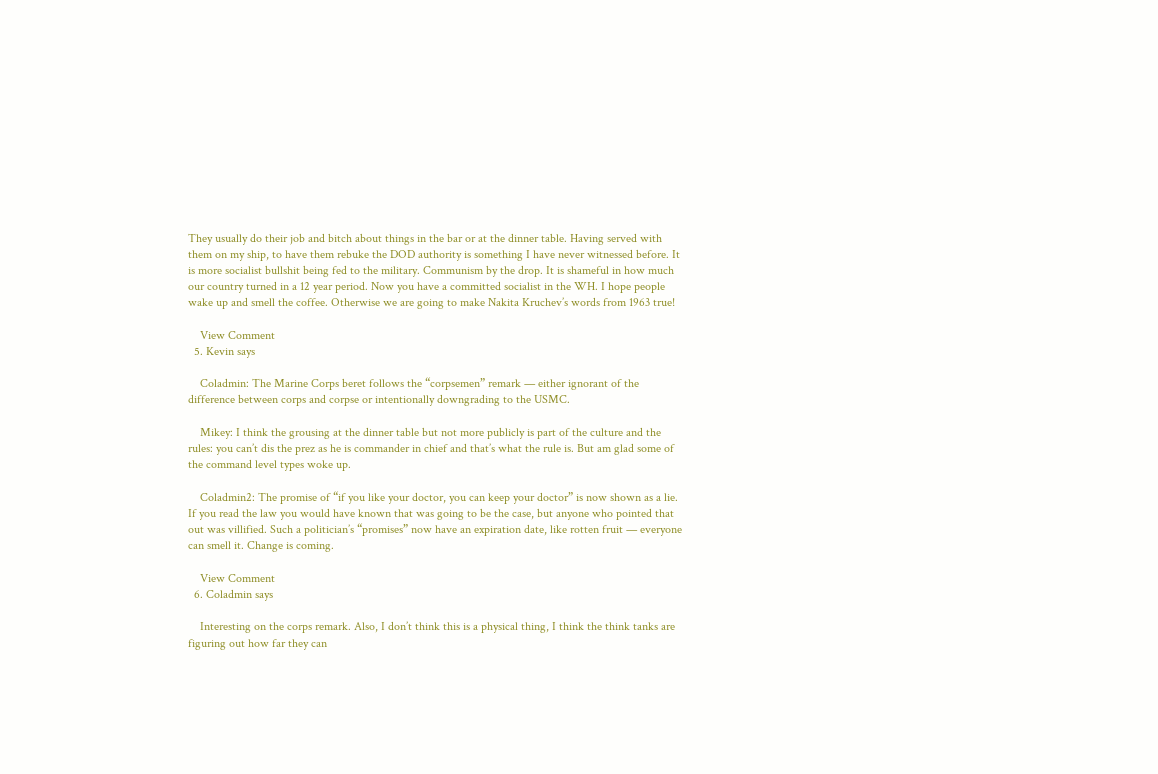They usually do their job and bitch about things in the bar or at the dinner table. Having served with them on my ship, to have them rebuke the DOD authority is something I have never witnessed before. It is more socialist bullshit being fed to the military. Communism by the drop. It is shameful in how much our country turned in a 12 year period. Now you have a committed socialist in the WH. I hope people wake up and smell the coffee. Otherwise we are going to make Nakita Kruchev’s words from 1963 true!

    View Comment
  5. Kevin says

    Coladmin: The Marine Corps beret follows the “corpsemen” remark — either ignorant of the difference between corps and corpse or intentionally downgrading to the USMC.

    Mikey: I think the grousing at the dinner table but not more publicly is part of the culture and the rules: you can’t dis the prez as he is commander in chief and that’s what the rule is. But am glad some of the command level types woke up.

    Coladmin2: The promise of “if you like your doctor, you can keep your doctor” is now shown as a lie. If you read the law you would have known that was going to be the case, but anyone who pointed that out was villified. Such a politician’s “promises” now have an expiration date, like rotten fruit — everyone can smell it. Change is coming.

    View Comment
  6. Coladmin says

    Interesting on the corps remark. Also, I don’t think this is a physical thing, I think the think tanks are figuring out how far they can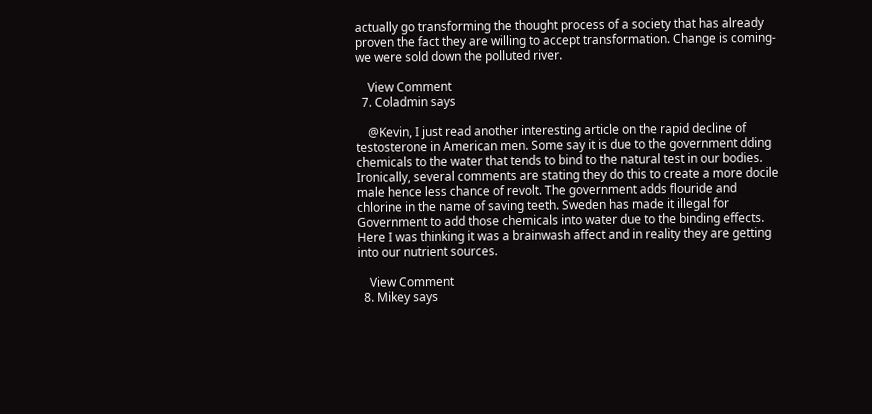actually go transforming the thought process of a society that has already proven the fact they are willing to accept transformation. Change is coming- we were sold down the polluted river.

    View Comment
  7. Coladmin says

    @Kevin, I just read another interesting article on the rapid decline of testosterone in American men. Some say it is due to the government dding chemicals to the water that tends to bind to the natural test in our bodies. Ironically, several comments are stating they do this to create a more docile male hence less chance of revolt. The government adds flouride and chlorine in the name of saving teeth. Sweden has made it illegal for Government to add those chemicals into water due to the binding effects. Here I was thinking it was a brainwash affect and in reality they are getting into our nutrient sources.

    View Comment
  8. Mikey says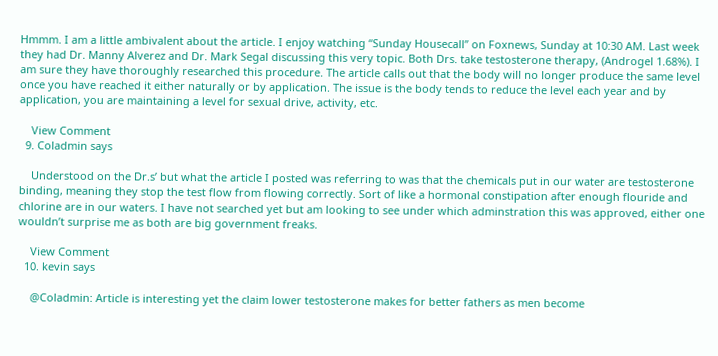Hmmm. I am a little ambivalent about the article. I enjoy watching “Sunday Housecall” on Foxnews, Sunday at 10:30 AM. Last week they had Dr. Manny Alverez and Dr. Mark Segal discussing this very topic. Both Drs. take testosterone therapy, (Androgel 1.68%). I am sure they have thoroughly researched this procedure. The article calls out that the body will no longer produce the same level once you have reached it either naturally or by application. The issue is the body tends to reduce the level each year and by application, you are maintaining a level for sexual drive, activity, etc.

    View Comment
  9. Coladmin says

    Understood on the Dr.s’ but what the article I posted was referring to was that the chemicals put in our water are testosterone binding, meaning they stop the test flow from flowing correctly. Sort of like a hormonal constipation after enough flouride and chlorine are in our waters. I have not searched yet but am looking to see under which adminstration this was approved, either one wouldn’t surprise me as both are big government freaks.

    View Comment
  10. kevin says

    @Coladmin: Article is interesting yet the claim lower testosterone makes for better fathers as men become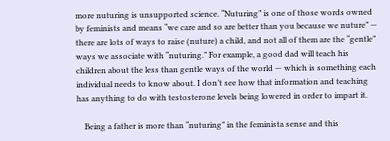more nuturing is unsupported science. “Nuturing” is one of those words owned by feminists and means “we care and so are better than you because we nuture” — there are lots of ways to raise (nuture) a child, and not all of them are the “gentle” ways we associate with “nuturing.” For example, a good dad will teach his children about the less than gentle ways of the world — which is something each individual needs to know about. I don’t see how that information and teaching has anything to do with testosterone levels being lowered in order to impart it.

    Being a father is more than “nuturing” in the feminista sense and this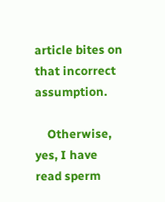article bites on that incorrect assumption.

    Otherwise, yes, I have read sperm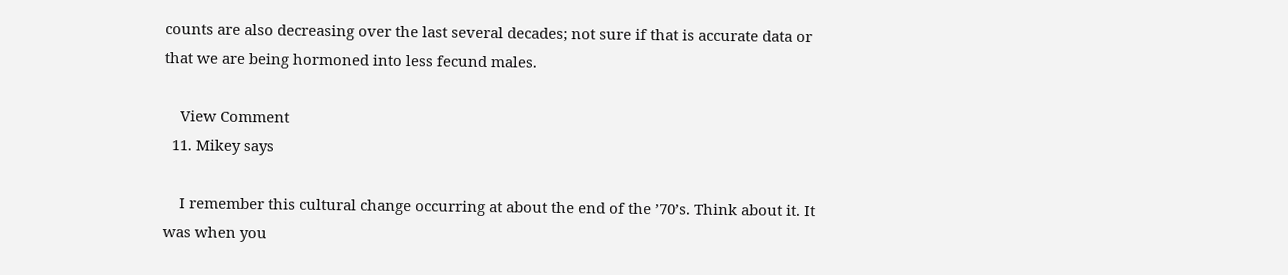counts are also decreasing over the last several decades; not sure if that is accurate data or that we are being hormoned into less fecund males.

    View Comment
  11. Mikey says

    I remember this cultural change occurring at about the end of the ’70’s. Think about it. It was when you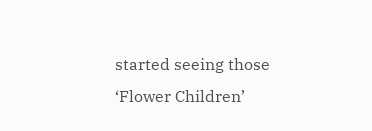started seeing those ‘Flower Children’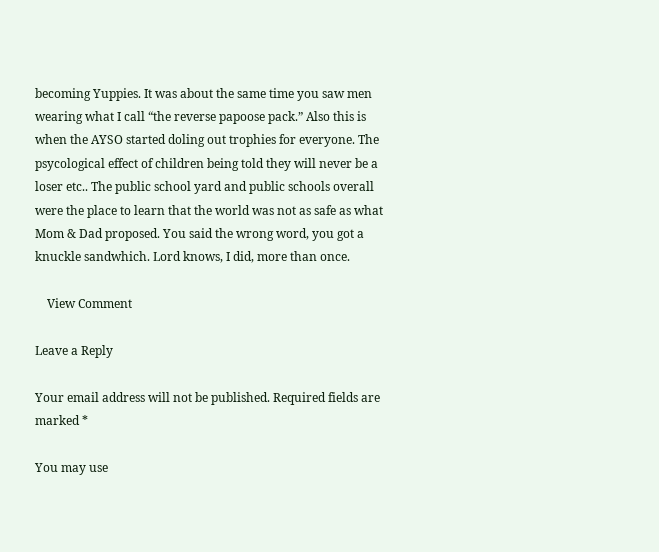becoming Yuppies. It was about the same time you saw men wearing what I call “the reverse papoose pack.” Also this is when the AYSO started doling out trophies for everyone. The psycological effect of children being told they will never be a loser etc.. The public school yard and public schools overall were the place to learn that the world was not as safe as what Mom & Dad proposed. You said the wrong word, you got a knuckle sandwhich. Lord knows, I did, more than once.

    View Comment

Leave a Reply

Your email address will not be published. Required fields are marked *

You may use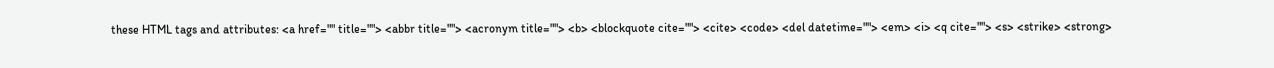these HTML tags and attributes: <a href="" title=""> <abbr title=""> <acronym title=""> <b> <blockquote cite=""> <cite> <code> <del datetime=""> <em> <i> <q cite=""> <s> <strike> <strong>